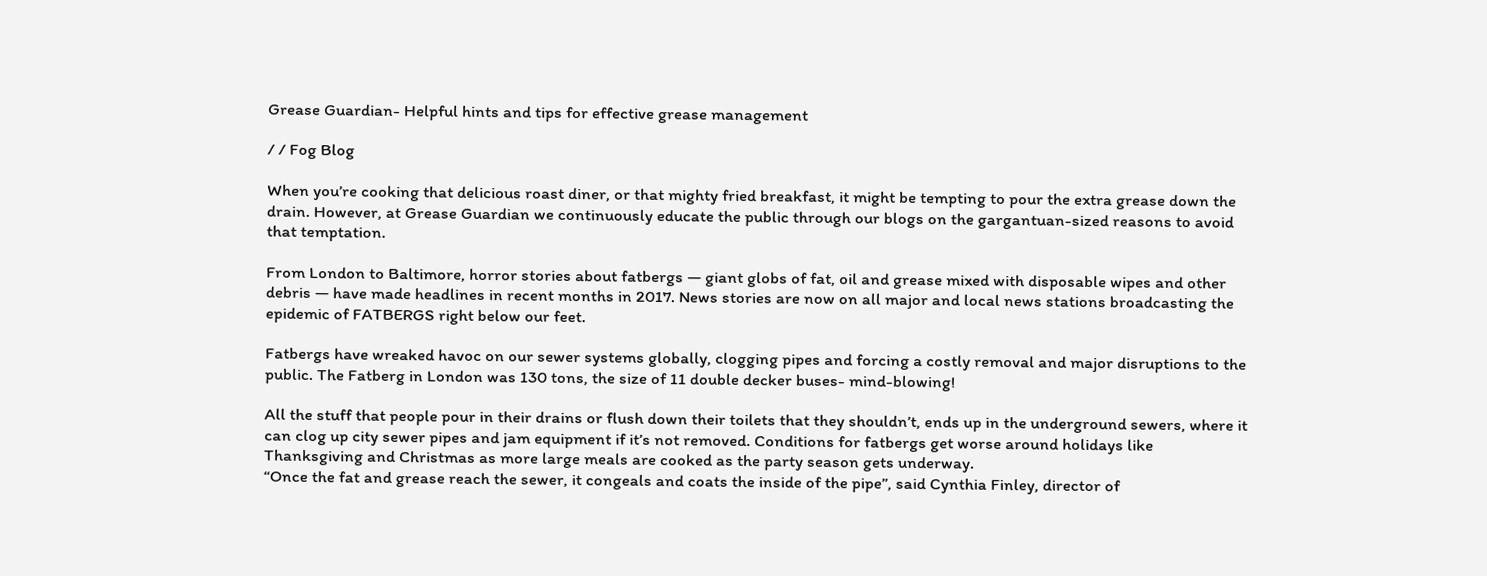Grease Guardian- Helpful hints and tips for effective grease management

/ / Fog Blog

When you’re cooking that delicious roast diner, or that mighty fried breakfast, it might be tempting to pour the extra grease down the drain. However, at Grease Guardian we continuously educate the public through our blogs on the gargantuan-sized reasons to avoid that temptation.

From London to Baltimore, horror stories about fatbergs — giant globs of fat, oil and grease mixed with disposable wipes and other debris — have made headlines in recent months in 2017. News stories are now on all major and local news stations broadcasting the epidemic of FATBERGS right below our feet.

Fatbergs have wreaked havoc on our sewer systems globally, clogging pipes and forcing a costly removal and major disruptions to the public. The Fatberg in London was 130 tons, the size of 11 double decker buses- mind-blowing!

All the stuff that people pour in their drains or flush down their toilets that they shouldn’t, ends up in the underground sewers, where it can clog up city sewer pipes and jam equipment if it’s not removed. Conditions for fatbergs get worse around holidays like Thanksgiving and Christmas as more large meals are cooked as the party season gets underway.
“Once the fat and grease reach the sewer, it congeals and coats the inside of the pipe”, said Cynthia Finley, director of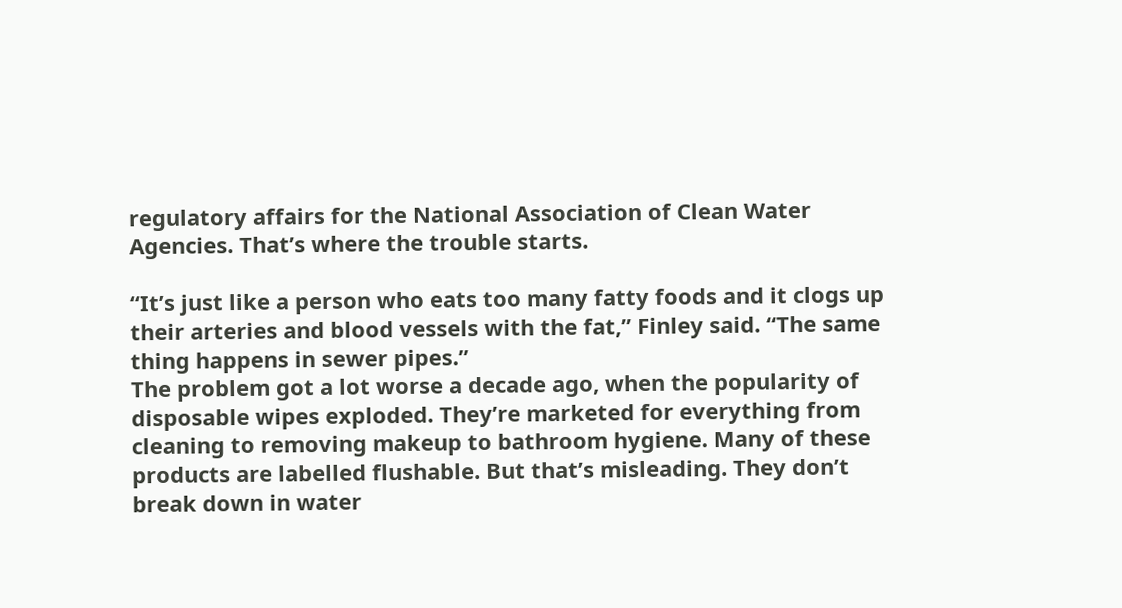regulatory affairs for the National Association of Clean Water Agencies. That’s where the trouble starts.

“It’s just like a person who eats too many fatty foods and it clogs up their arteries and blood vessels with the fat,” Finley said. “The same thing happens in sewer pipes.”
The problem got a lot worse a decade ago, when the popularity of disposable wipes exploded. They’re marketed for everything from cleaning to removing makeup to bathroom hygiene. Many of these products are labelled flushable. But that’s misleading. They don’t break down in water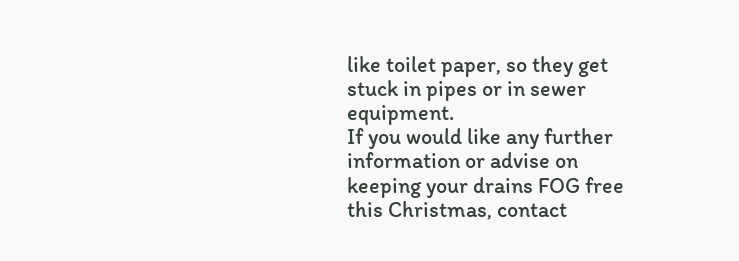like toilet paper, so they get stuck in pipes or in sewer equipment.
If you would like any further information or advise on keeping your drains FOG free this Christmas, contact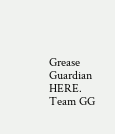Grease Guardian HERE.
Team GG